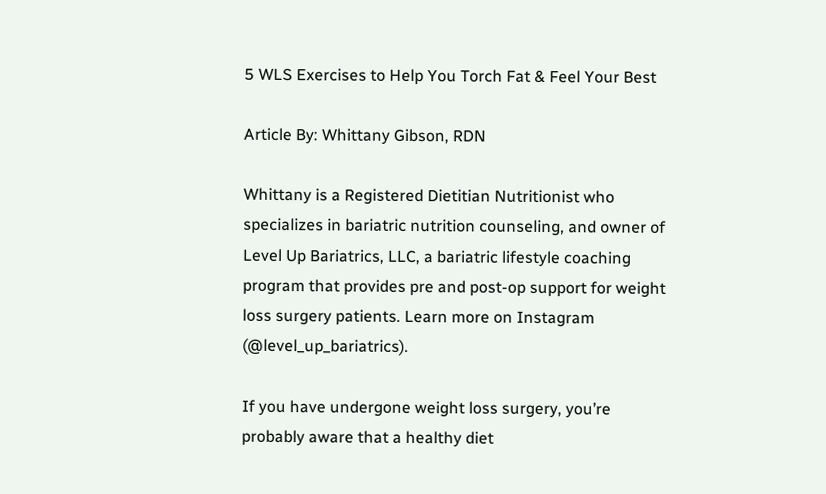5 WLS Exercises to Help You Torch Fat & Feel Your Best

Article By: Whittany Gibson, RDN

Whittany is a Registered Dietitian Nutritionist who specializes in bariatric nutrition counseling, and owner of Level Up Bariatrics, LLC, a bariatric lifestyle coaching program that provides pre and post-op support for weight loss surgery patients. Learn more on Instagram (@level_up_bariatrics).

If you have undergone weight loss surgery, you’re probably aware that a healthy diet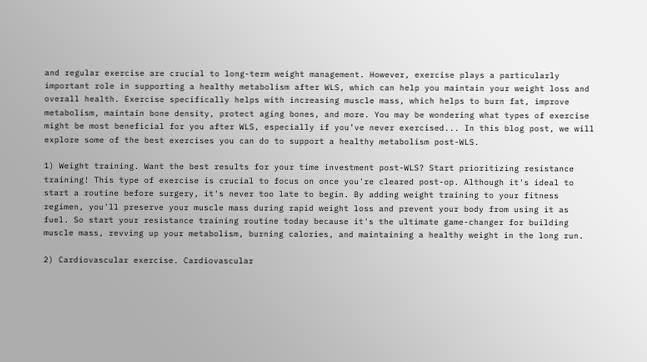and regular exercise are crucial to long-term weight management. However, exercise plays a particularly important role in supporting a healthy metabolism after WLS, which can help you maintain your weight loss and overall health. Exercise specifically helps with increasing muscle mass, which helps to burn fat, improve metabolism, maintain bone density, protect aging bones, and more. You may be wondering what types of exercise might be most beneficial for you after WLS, especially if you’ve never exercised... In this blog post, we will explore some of the best exercises you can do to support a healthy metabolism post-WLS.

1) Weight training. Want the best results for your time investment post-WLS? Start prioritizing resistance training! This type of exercise is crucial to focus on once you're cleared post-op. Although it's ideal to start a routine before surgery, it's never too late to begin. By adding weight training to your fitness regimen, you'll preserve your muscle mass during rapid weight loss and prevent your body from using it as fuel. So start your resistance training routine today because it's the ultimate game-changer for building muscle mass, revving up your metabolism, burning calories, and maintaining a healthy weight in the long run.

2) Cardiovascular exercise. Cardiovascular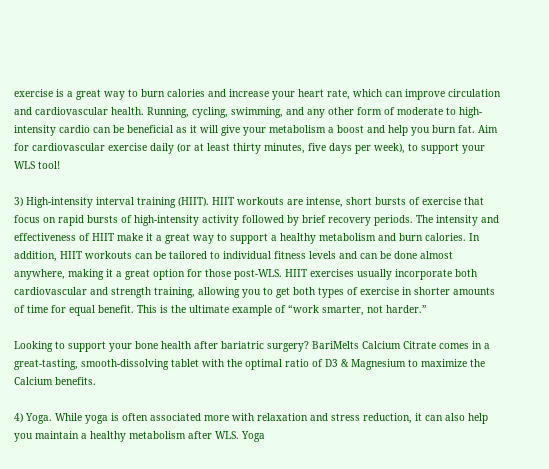exercise is a great way to burn calories and increase your heart rate, which can improve circulation and cardiovascular health. Running, cycling, swimming, and any other form of moderate to high-intensity cardio can be beneficial as it will give your metabolism a boost and help you burn fat. Aim for cardiovascular exercise daily (or at least thirty minutes, five days per week), to support your WLS tool!

3) High-intensity interval training (HIIT). HIIT workouts are intense, short bursts of exercise that focus on rapid bursts of high-intensity activity followed by brief recovery periods. The intensity and effectiveness of HIIT make it a great way to support a healthy metabolism and burn calories. In addition, HIIT workouts can be tailored to individual fitness levels and can be done almost anywhere, making it a great option for those post-WLS. HIIT exercises usually incorporate both cardiovascular and strength training, allowing you to get both types of exercise in shorter amounts of time for equal benefit. This is the ultimate example of “work smarter, not harder.”

Looking to support your bone health after bariatric surgery? BariMelts Calcium Citrate comes in a great-tasting, smooth-dissolving tablet with the optimal ratio of D3 & Magnesium to maximize the Calcium benefits.

4) Yoga. While yoga is often associated more with relaxation and stress reduction, it can also help you maintain a healthy metabolism after WLS. Yoga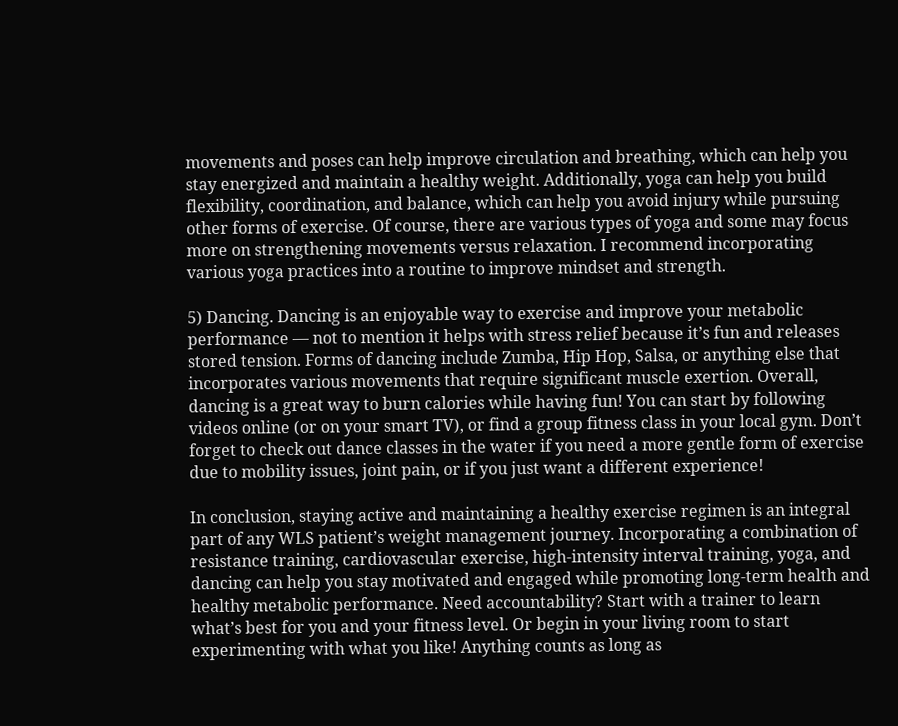movements and poses can help improve circulation and breathing, which can help you stay energized and maintain a healthy weight. Additionally, yoga can help you build flexibility, coordination, and balance, which can help you avoid injury while pursuing other forms of exercise. Of course, there are various types of yoga and some may focus more on strengthening movements versus relaxation. I recommend incorporating various yoga practices into a routine to improve mindset and strength.

5) Dancing. Dancing is an enjoyable way to exercise and improve your metabolic performance — not to mention it helps with stress relief because it’s fun and releases stored tension. Forms of dancing include Zumba, Hip Hop, Salsa, or anything else that incorporates various movements that require significant muscle exertion. Overall, dancing is a great way to burn calories while having fun! You can start by following videos online (or on your smart TV), or find a group fitness class in your local gym. Don’t forget to check out dance classes in the water if you need a more gentle form of exercise due to mobility issues, joint pain, or if you just want a different experience!

In conclusion, staying active and maintaining a healthy exercise regimen is an integral part of any WLS patient’s weight management journey. Incorporating a combination of resistance training, cardiovascular exercise, high-intensity interval training, yoga, and dancing can help you stay motivated and engaged while promoting long-term health and healthy metabolic performance. Need accountability? Start with a trainer to learn what’s best for you and your fitness level. Or begin in your living room to start experimenting with what you like! Anything counts as long as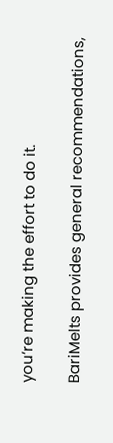you’re making the effort to do it.

BariMelts provides general recommendations,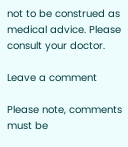not to be construed as medical advice. Please consult your doctor.

Leave a comment

Please note, comments must be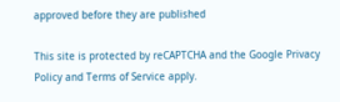approved before they are published

This site is protected by reCAPTCHA and the Google Privacy Policy and Terms of Service apply.